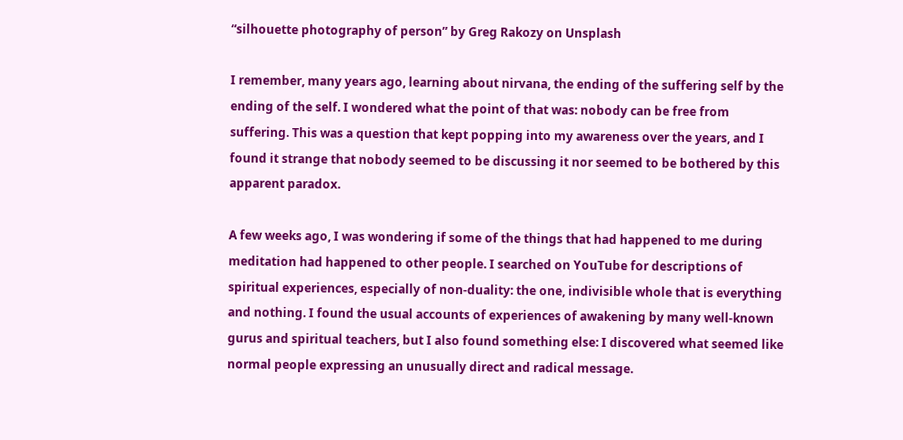“silhouette photography of person” by Greg Rakozy on Unsplash

I remember, many years ago, learning about nirvana, the ending of the suffering self by the ending of the self. I wondered what the point of that was: nobody can be free from suffering. This was a question that kept popping into my awareness over the years, and I found it strange that nobody seemed to be discussing it nor seemed to be bothered by this apparent paradox.

A few weeks ago, I was wondering if some of the things that had happened to me during meditation had happened to other people. I searched on YouTube for descriptions of spiritual experiences, especially of non-duality: the one, indivisible whole that is everything and nothing. I found the usual accounts of experiences of awakening by many well-known gurus and spiritual teachers, but I also found something else: I discovered what seemed like normal people expressing an unusually direct and radical message.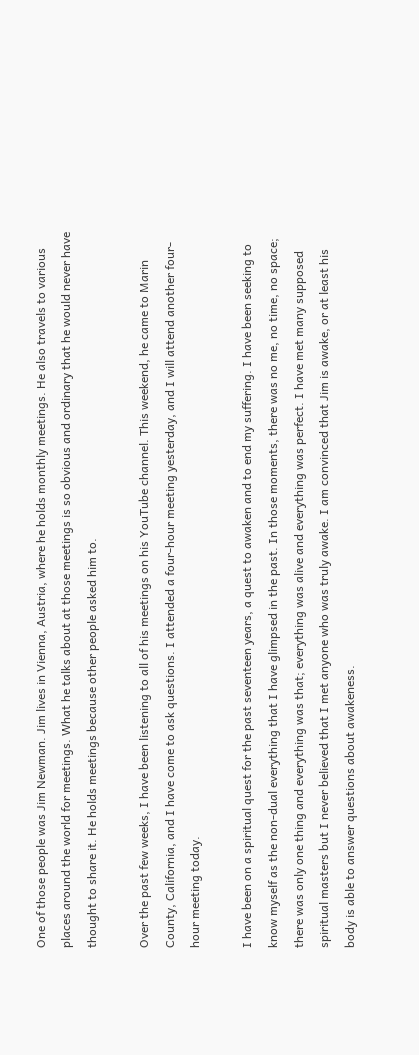One of those people was Jim Newman. Jim lives in Vienna, Austria, where he holds monthly meetings. He also travels to various places around the world for meetings. What he talks about at those meetings is so obvious and ordinary that he would never have thought to share it. He holds meetings because other people asked him to.

Over the past few weeks, I have been listening to all of his meetings on his YouTube channel. This weekend, he came to Marin County, California, and I have come to ask questions. I attended a four-hour meeting yesterday, and I will attend another four-hour meeting today.

I have been on a spiritual quest for the past seventeen years, a quest to awaken and to end my suffering. I have been seeking to know myself as the non-dual everything that I have glimpsed in the past. In those moments, there was no me, no time, no space; there was only one thing and everything was that; everything was alive and everything was perfect. I have met many supposed spiritual masters but I never believed that I met anyone who was truly awake. I am convinced that Jim is awake, or at least his body is able to answer questions about awakeness.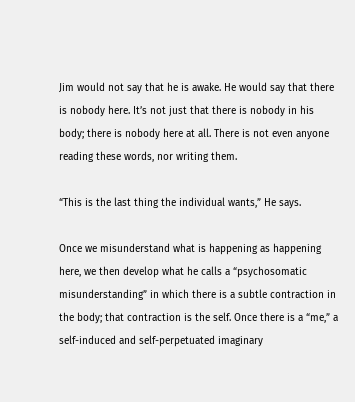Jim would not say that he is awake. He would say that there is nobody here. It’s not just that there is nobody in his body; there is nobody here at all. There is not even anyone reading these words, nor writing them.

“This is the last thing the individual wants,” He says.

Once we misunderstand what is happening as happening here, we then develop what he calls a “psychosomatic misunderstanding” in which there is a subtle contraction in the body; that contraction is the self. Once there is a “me,” a self-induced and self-perpetuated imaginary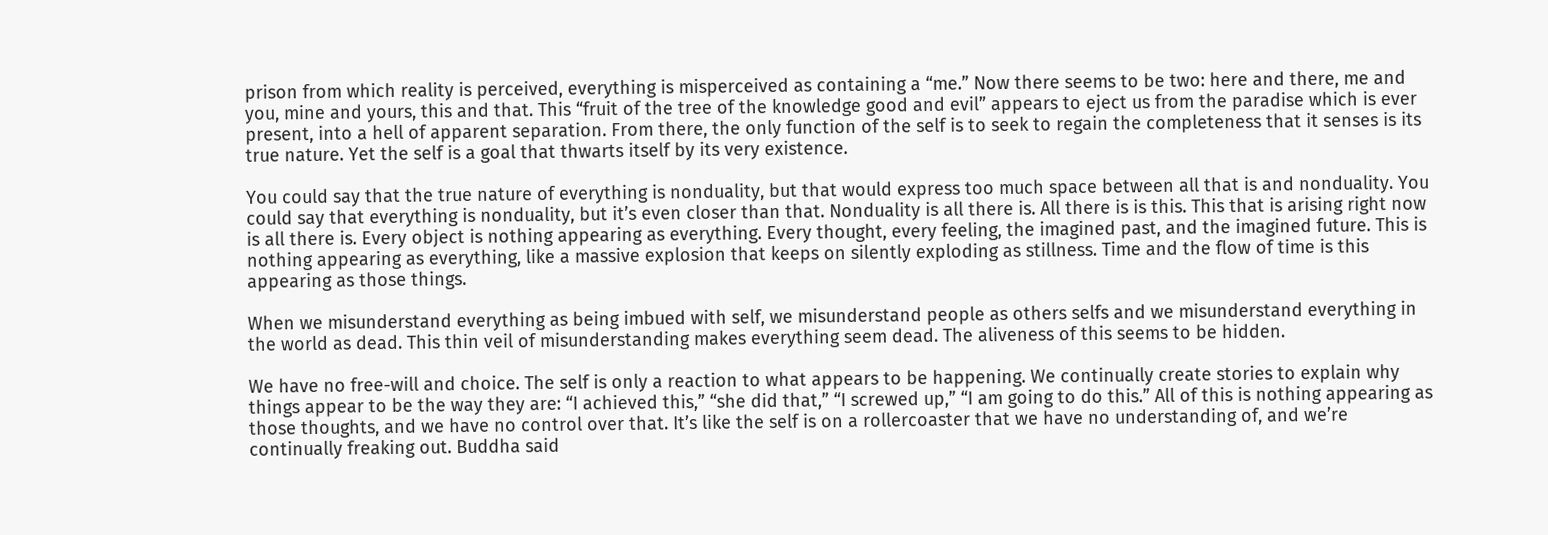prison from which reality is perceived, everything is misperceived as containing a “me.” Now there seems to be two: here and there, me and you, mine and yours, this and that. This “fruit of the tree of the knowledge good and evil” appears to eject us from the paradise which is ever present, into a hell of apparent separation. From there, the only function of the self is to seek to regain the completeness that it senses is its true nature. Yet the self is a goal that thwarts itself by its very existence.

You could say that the true nature of everything is nonduality, but that would express too much space between all that is and nonduality. You could say that everything is nonduality, but it’s even closer than that. Nonduality is all there is. All there is is this. This that is arising right now is all there is. Every object is nothing appearing as everything. Every thought, every feeling, the imagined past, and the imagined future. This is nothing appearing as everything, like a massive explosion that keeps on silently exploding as stillness. Time and the flow of time is this appearing as those things.

When we misunderstand everything as being imbued with self, we misunderstand people as others selfs and we misunderstand everything in the world as dead. This thin veil of misunderstanding makes everything seem dead. The aliveness of this seems to be hidden.

We have no free-will and choice. The self is only a reaction to what appears to be happening. We continually create stories to explain why things appear to be the way they are: “I achieved this,” “she did that,” “I screwed up,” “I am going to do this.” All of this is nothing appearing as those thoughts, and we have no control over that. It’s like the self is on a rollercoaster that we have no understanding of, and we’re continually freaking out. Buddha said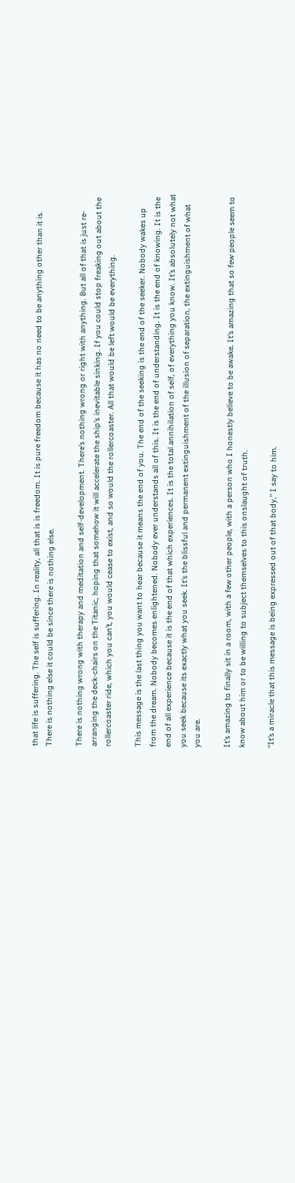that life is suffering. The self is suffering. In reality, all that is is freedom. It is pure freedom because it has no need to be anything other than it is. There is nothing else it could be since there is nothing else.

There is nothing wrong with therapy and meditation and self-development. There’s nothing wrong or right with anything. But all of that is just re-arranging the deck-chairs on the Titanic, hoping that somehow it will accelerate the ship’s inevitable sinking. If you could stop freaking out about the rollercoaster ride, which you can’t, you would cease to exist, and so would the rollercoaster. All that would be left would be everything.

This message is the last thing you want to hear because it means the end of you. The end of the seeking is the end of the seeker. Nobody wakes up from the dream. Nobody becomes enlightened. Nobody ever understands all of this. It is the end of understanding. It is the end of knowing. It is the end of all experience because it is the end of that which experiences. It is the total annihilation of self, of everything you know. It’s absolutely not what you seek because its exactly what you seek. It’s the blissful and permanent extinguishment of the illusion of separation, the extinguishment of what you are.

It’s amazing to finally sit in a room, with a few other people, with a person who I honestly believe to be awake. It’s amazing that so few people seem to know about him or to be willing to subject themselves to this onslaught of truth.

“It’s a miracle that this message is being expressed out of that body,” I say to him.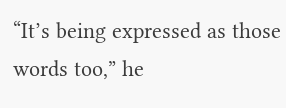“It’s being expressed as those words too,” he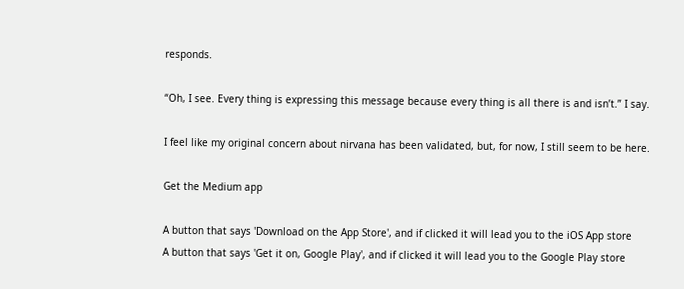responds.

“Oh, I see. Every thing is expressing this message because every thing is all there is and isn’t.” I say.

I feel like my original concern about nirvana has been validated, but, for now, I still seem to be here.

Get the Medium app

A button that says 'Download on the App Store', and if clicked it will lead you to the iOS App store
A button that says 'Get it on, Google Play', and if clicked it will lead you to the Google Play store